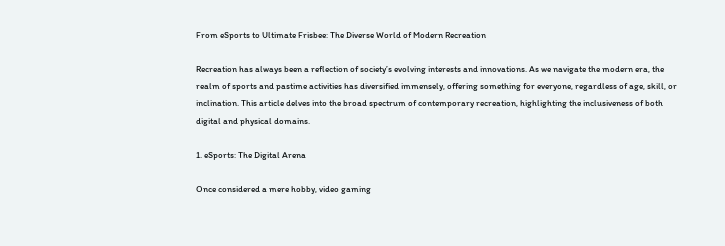From eSports to Ultimate Frisbee: The Diverse World of Modern Recreation

Recreation has always been a reflection of society’s evolving interests and innovations. As we navigate the modern era, the realm of sports and pastime activities has diversified immensely, offering something for everyone, regardless of age, skill, or inclination. This article delves into the broad spectrum of contemporary recreation, highlighting the inclusiveness of both digital and physical domains.

1. eSports: The Digital Arena

Once considered a mere hobby, video gaming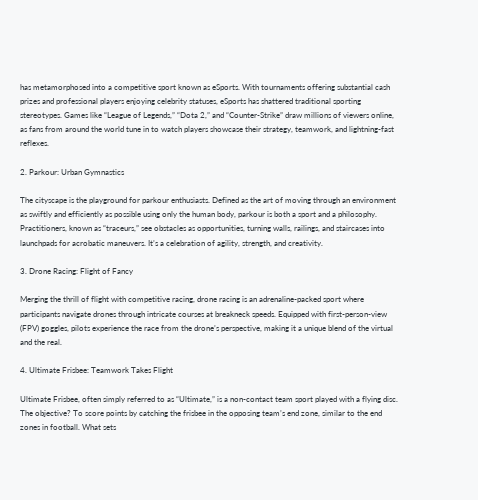has metamorphosed into a competitive sport known as eSports. With tournaments offering substantial cash prizes and professional players enjoying celebrity statuses, eSports has shattered traditional sporting stereotypes. Games like “League of Legends,” “Dota 2,” and “Counter-Strike” draw millions of viewers online, as fans from around the world tune in to watch players showcase their strategy, teamwork, and lightning-fast reflexes.

2. Parkour: Urban Gymnastics

The cityscape is the playground for parkour enthusiasts. Defined as the art of moving through an environment as swiftly and efficiently as possible using only the human body, parkour is both a sport and a philosophy. Practitioners, known as “traceurs,” see obstacles as opportunities, turning walls, railings, and staircases into launchpads for acrobatic maneuvers. It’s a celebration of agility, strength, and creativity.

3. Drone Racing: Flight of Fancy

Merging the thrill of flight with competitive racing, drone racing is an adrenaline-packed sport where participants navigate drones through intricate courses at breakneck speeds. Equipped with first-person-view (FPV) goggles, pilots experience the race from the drone’s perspective, making it a unique blend of the virtual and the real.

4. Ultimate Frisbee: Teamwork Takes Flight

Ultimate Frisbee, often simply referred to as “Ultimate,” is a non-contact team sport played with a flying disc. The objective? To score points by catching the frisbee in the opposing team’s end zone, similar to the end zones in football. What sets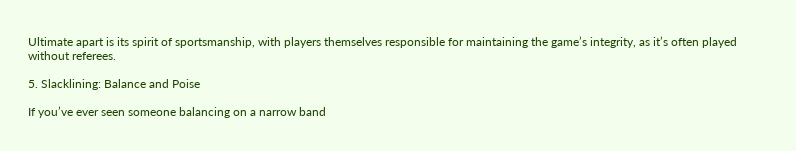Ultimate apart is its spirit of sportsmanship, with players themselves responsible for maintaining the game’s integrity, as it’s often played without referees.

5. Slacklining: Balance and Poise

If you’ve ever seen someone balancing on a narrow band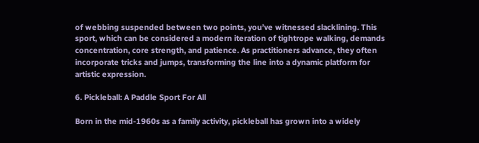of webbing suspended between two points, you’ve witnessed slacklining. This sport, which can be considered a modern iteration of tightrope walking, demands concentration, core strength, and patience. As practitioners advance, they often incorporate tricks and jumps, transforming the line into a dynamic platform for artistic expression.

6. Pickleball: A Paddle Sport For All

Born in the mid-1960s as a family activity, pickleball has grown into a widely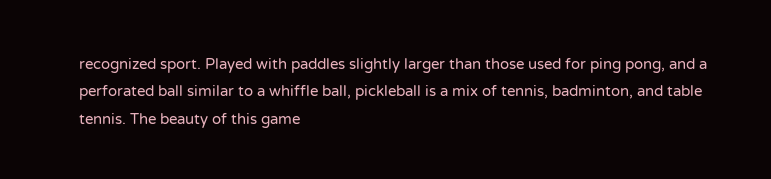recognized sport. Played with paddles slightly larger than those used for ping pong, and a perforated ball similar to a whiffle ball, pickleball is a mix of tennis, badminton, and table tennis. The beauty of this game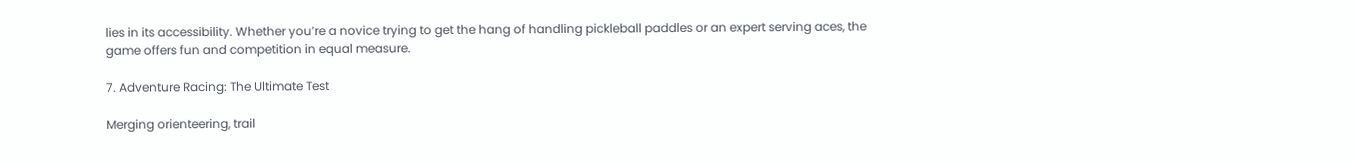lies in its accessibility. Whether you’re a novice trying to get the hang of handling pickleball paddles or an expert serving aces, the game offers fun and competition in equal measure.

7. Adventure Racing: The Ultimate Test

Merging orienteering, trail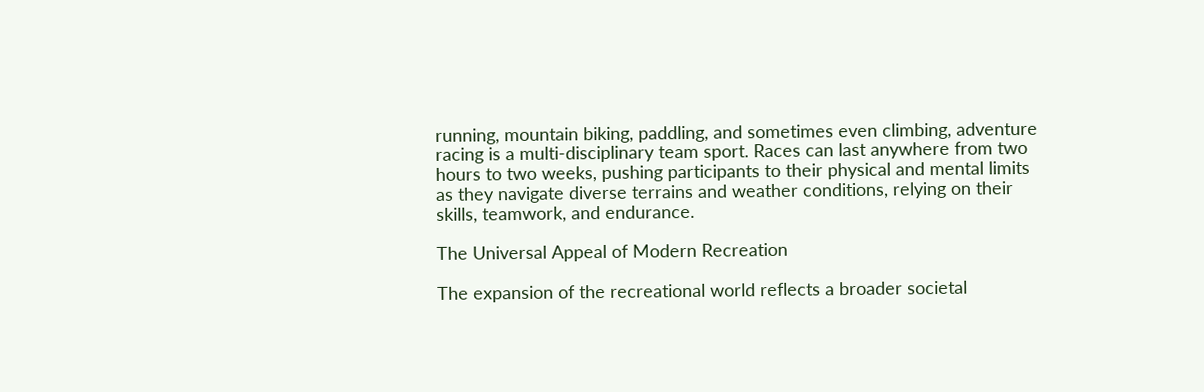running, mountain biking, paddling, and sometimes even climbing, adventure racing is a multi-disciplinary team sport. Races can last anywhere from two hours to two weeks, pushing participants to their physical and mental limits as they navigate diverse terrains and weather conditions, relying on their skills, teamwork, and endurance.

The Universal Appeal of Modern Recreation

The expansion of the recreational world reflects a broader societal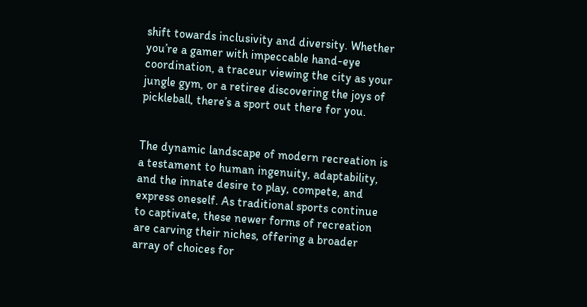shift towards inclusivity and diversity. Whether you’re a gamer with impeccable hand-eye coordination, a traceur viewing the city as your jungle gym, or a retiree discovering the joys of pickleball, there’s a sport out there for you.


The dynamic landscape of modern recreation is a testament to human ingenuity, adaptability, and the innate desire to play, compete, and express oneself. As traditional sports continue to captivate, these newer forms of recreation are carving their niches, offering a broader array of choices for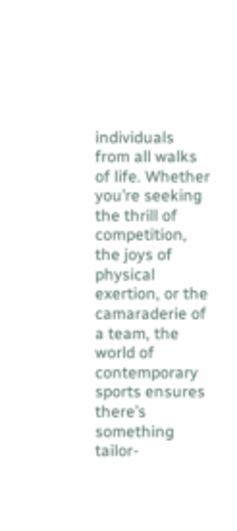individuals from all walks of life. Whether you’re seeking the thrill of competition, the joys of physical exertion, or the camaraderie of a team, the world of contemporary sports ensures there’s something tailor-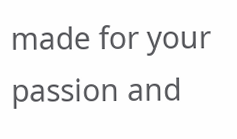made for your passion and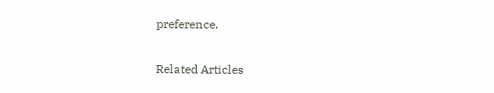preference.

Related Articles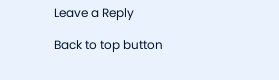Leave a Reply

Back to top button